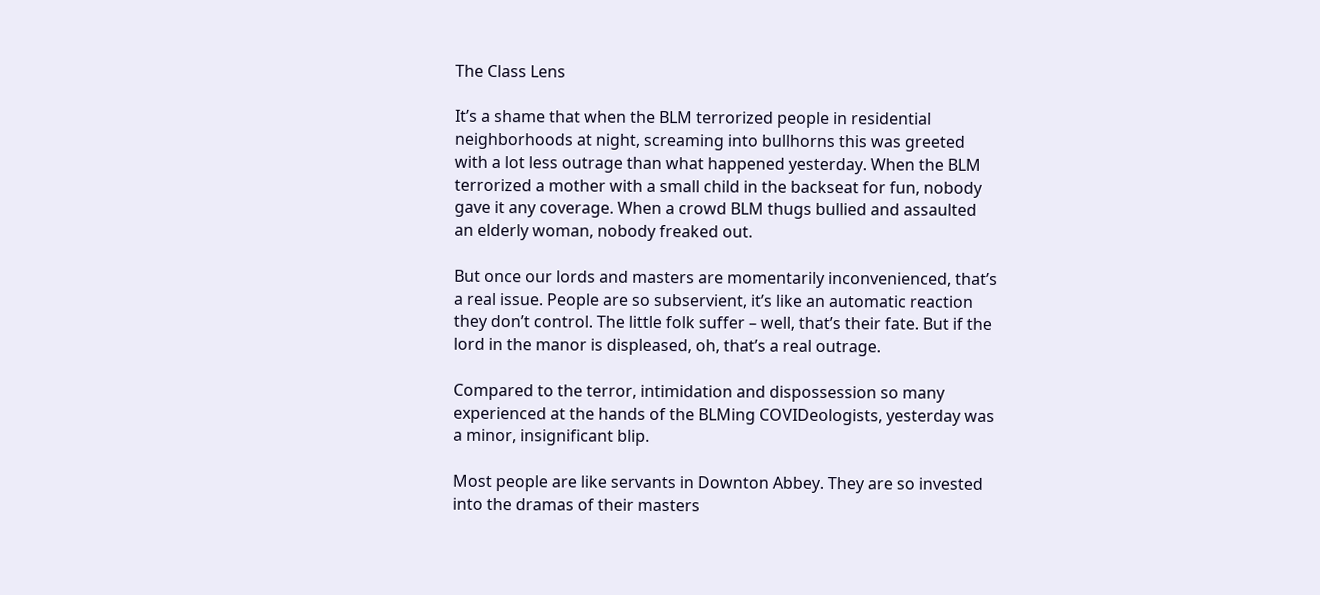The Class Lens

It’s a shame that when the BLM terrorized people in residential neighborhoods at night, screaming into bullhorns this was greeted with a lot less outrage than what happened yesterday. When the BLM terrorized a mother with a small child in the backseat for fun, nobody gave it any coverage. When a crowd BLM thugs bullied and assaulted an elderly woman, nobody freaked out.

But once our lords and masters are momentarily inconvenienced, that’s a real issue. People are so subservient, it’s like an automatic reaction they don’t control. The little folk suffer – well, that’s their fate. But if the lord in the manor is displeased, oh, that’s a real outrage.

Compared to the terror, intimidation and dispossession so many experienced at the hands of the BLMing COVIDeologists, yesterday was a minor, insignificant blip.

Most people are like servants in Downton Abbey. They are so invested into the dramas of their masters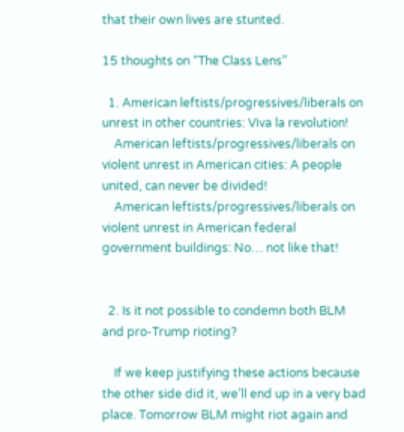that their own lives are stunted.

15 thoughts on “The Class Lens”

  1. American leftists/progressives/liberals on unrest in other countries: Viva la revolution!
    American leftists/progressives/liberals on violent unrest in American cities: A people united, can never be divided!
    American leftists/progressives/liberals on violent unrest in American federal government buildings: No… not like that!


  2. Is it not possible to condemn both BLM and pro-Trump rioting?

    If we keep justifying these actions because the other side did it, we’ll end up in a very bad place. Tomorrow BLM might riot again and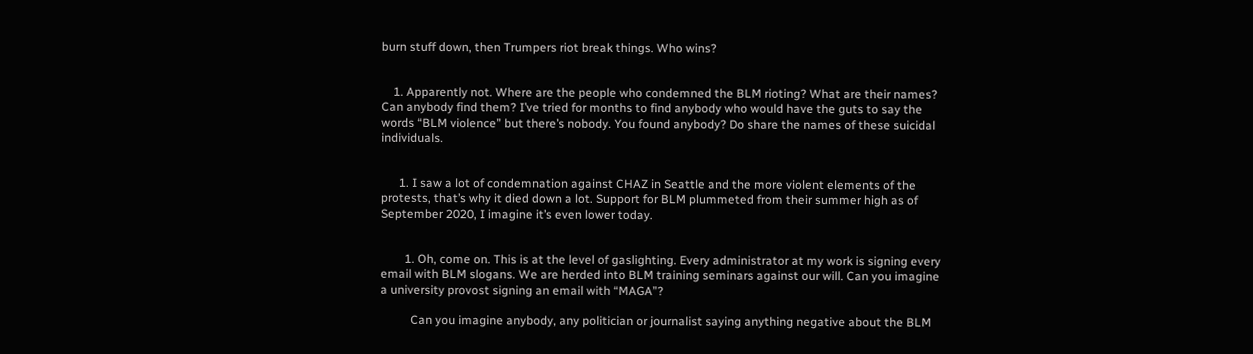burn stuff down, then Trumpers riot break things. Who wins?


    1. Apparently not. Where are the people who condemned the BLM rioting? What are their names? Can anybody find them? I’ve tried for months to find anybody who would have the guts to say the words “BLM violence” but there’s nobody. You found anybody? Do share the names of these suicidal individuals.


      1. I saw a lot of condemnation against CHAZ in Seattle and the more violent elements of the protests, that’s why it died down a lot. Support for BLM plummeted from their summer high as of September 2020, I imagine it’s even lower today.


        1. Oh, come on. This is at the level of gaslighting. Every administrator at my work is signing every email with BLM slogans. We are herded into BLM training seminars against our will. Can you imagine a university provost signing an email with “MAGA”?

          Can you imagine anybody, any politician or journalist saying anything negative about the BLM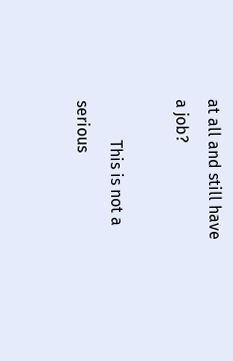at all and still have a job?

          This is not a serious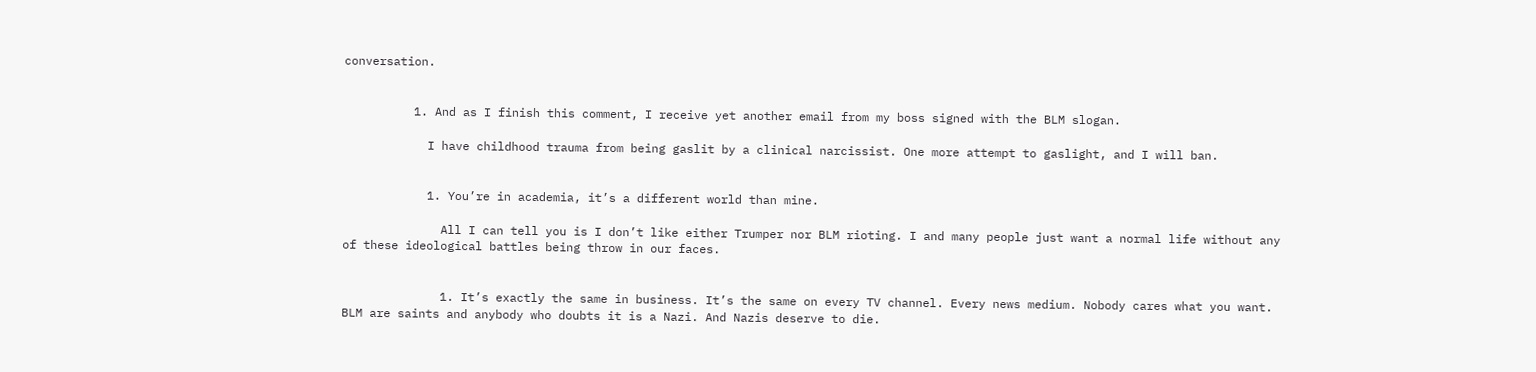conversation.


          1. And as I finish this comment, I receive yet another email from my boss signed with the BLM slogan.

            I have childhood trauma from being gaslit by a clinical narcissist. One more attempt to gaslight, and I will ban.


            1. You’re in academia, it’s a different world than mine.

              All I can tell you is I don’t like either Trumper nor BLM rioting. I and many people just want a normal life without any of these ideological battles being throw in our faces.


              1. It’s exactly the same in business. It’s the same on every TV channel. Every news medium. Nobody cares what you want. BLM are saints and anybody who doubts it is a Nazi. And Nazis deserve to die.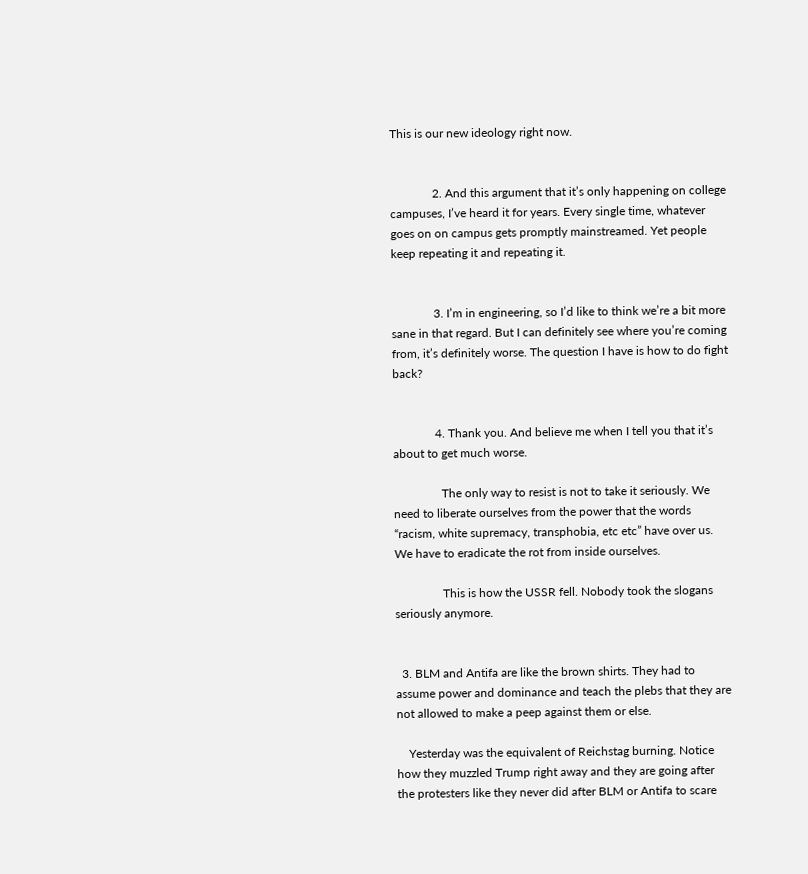This is our new ideology right now.


              2. And this argument that it’s only happening on college campuses, I’ve heard it for years. Every single time, whatever goes on on campus gets promptly mainstreamed. Yet people keep repeating it and repeating it.


              3. I’m in engineering, so I’d like to think we’re a bit more sane in that regard. But I can definitely see where you’re coming from, it’s definitely worse. The question I have is how to do fight back?


              4. Thank you. And believe me when I tell you that it’s about to get much worse.

                The only way to resist is not to take it seriously. We need to liberate ourselves from the power that the words “racism, white supremacy, transphobia, etc etc” have over us. We have to eradicate the rot from inside ourselves.

                This is how the USSR fell. Nobody took the slogans seriously anymore.


  3. BLM and Antifa are like the brown shirts. They had to assume power and dominance and teach the plebs that they are not allowed to make a peep against them or else.

    Yesterday was the equivalent of Reichstag burning. Notice how they muzzled Trump right away and they are going after the protesters like they never did after BLM or Antifa to scare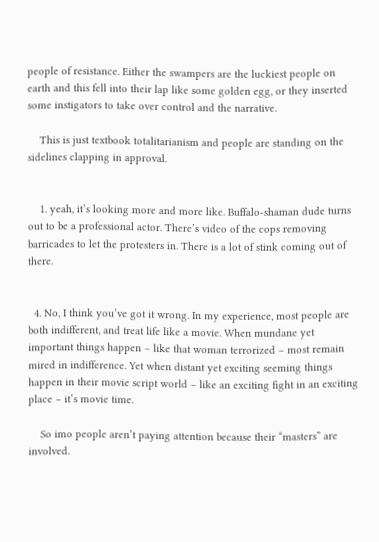people of resistance. Either the swampers are the luckiest people on earth and this fell into their lap like some golden egg, or they inserted some instigators to take over control and the narrative.

    This is just textbook totalitarianism and people are standing on the sidelines clapping in approval.


    1. yeah, it’s looking more and more like. Buffalo-shaman dude turns out to be a professional actor. There’s video of the cops removing barricades to let the protesters in. There is a lot of stink coming out of there.


  4. No, I think you’ve got it wrong. In my experience, most people are both indifferent, and treat life like a movie. When mundane yet important things happen – like that woman terrorized – most remain mired in indifference. Yet when distant yet exciting seeming things happen in their movie script world – like an exciting fight in an exciting place – it’s movie time.

    So imo people aren’t paying attention because their “masters” are involved.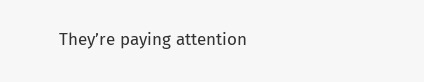They’re paying attention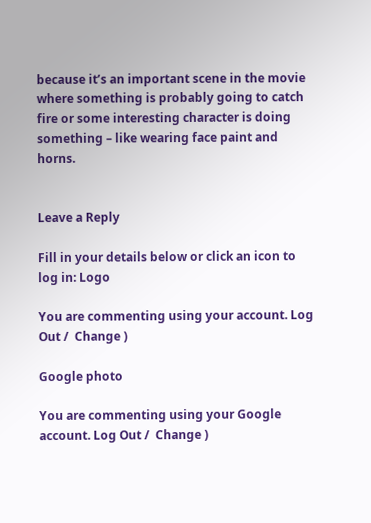because it’s an important scene in the movie where something is probably going to catch fire or some interesting character is doing something – like wearing face paint and horns.


Leave a Reply

Fill in your details below or click an icon to log in: Logo

You are commenting using your account. Log Out /  Change )

Google photo

You are commenting using your Google account. Log Out /  Change )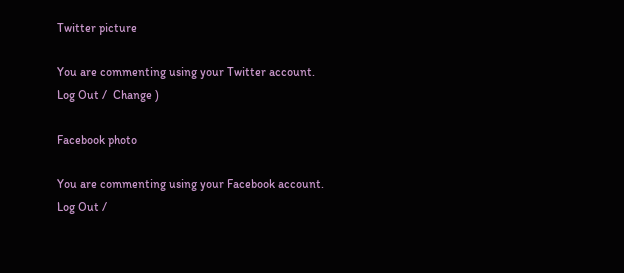Twitter picture

You are commenting using your Twitter account. Log Out /  Change )

Facebook photo

You are commenting using your Facebook account. Log Out /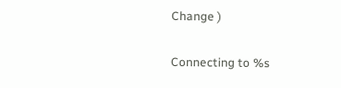Change )

Connecting to %s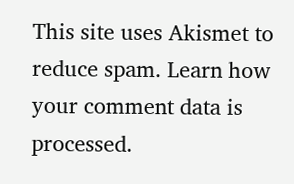This site uses Akismet to reduce spam. Learn how your comment data is processed.